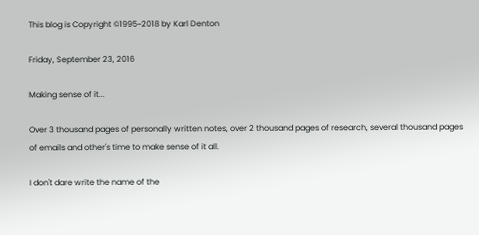This blog is Copyright ©1995~2018 by Karl Denton

Friday, September 23, 2016

Making sense of it...

Over 3 thousand pages of personally written notes, over 2 thousand pages of research, several thousand pages of emails and other's time to make sense of it all.

I don't dare write the name of the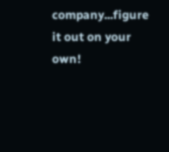company...figure it out on your own!